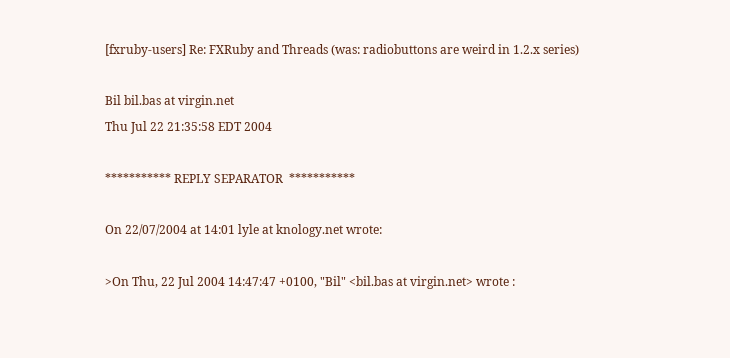[fxruby-users] Re: FXRuby and Threads (was: radiobuttons are weird in 1.2.x series)

Bil bil.bas at virgin.net
Thu Jul 22 21:35:58 EDT 2004

*********** REPLY SEPARATOR  ***********

On 22/07/2004 at 14:01 lyle at knology.net wrote:

>On Thu, 22 Jul 2004 14:47:47 +0100, "Bil" <bil.bas at virgin.net> wrote :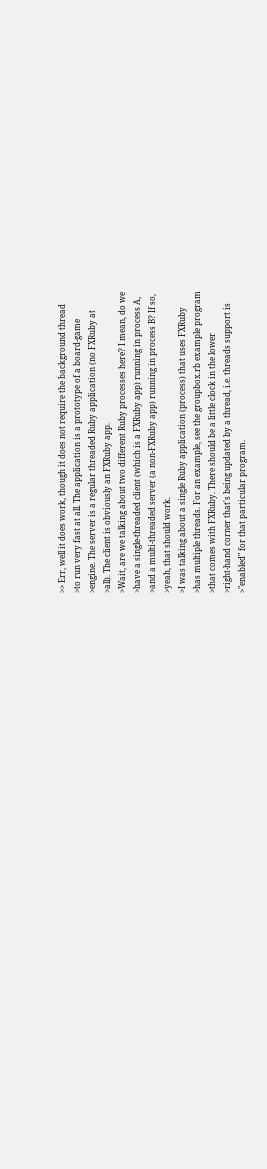>> Err, well it does work, though it does not require the background thread
>to run very fast at all. The application is a prototype of a board-game
>engine. The server is a regular threaded Ruby application (no FXRuby at
>all). The client is obviously an FXRuby app.
>Wait, are we talking about two different Ruby processes here? I mean, do we
>have a single-threaded client (which is a FXRuby app) running in process A,
>and a multi-threaded server (a non-FXRuby app) running in process B? If so,
>yeah, that should work.
>I was talking about a single Ruby application (process) that uses FXRuby
>has multiple threads. For an example, see the groupbox.rb example program
>that comes with FXRuby. There should be a little clock in the lower
>right-hand corner that's being updated by a thread, i.e. threads support is
>"enabled" for that particular program.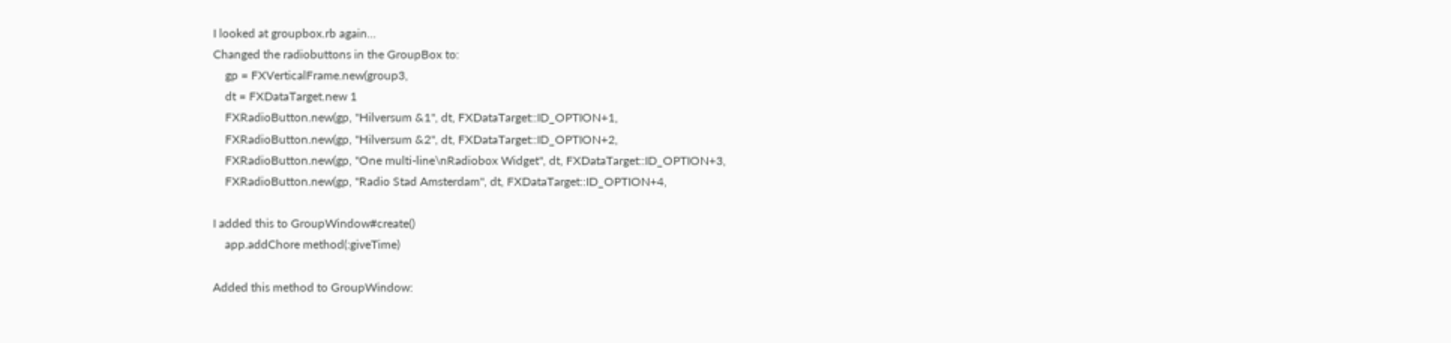I looked at groupbox.rb again...
Changed the radiobuttons in the GroupBox to:
    gp = FXVerticalFrame.new(group3,
    dt = FXDataTarget.new 1
    FXRadioButton.new(gp, "Hilversum &1", dt, FXDataTarget::ID_OPTION+1,
    FXRadioButton.new(gp, "Hilversum &2", dt, FXDataTarget::ID_OPTION+2,
    FXRadioButton.new(gp, "One multi-line\nRadiobox Widget", dt, FXDataTarget::ID_OPTION+3,
    FXRadioButton.new(gp, "Radio Stad Amsterdam", dt, FXDataTarget::ID_OPTION+4,

I added this to GroupWindow#create()
    app.addChore method(:giveTime)

Added this method to GroupWindow: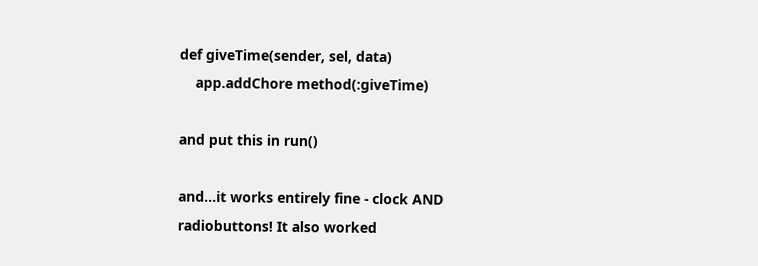def giveTime(sender, sel, data)
    app.addChore method(:giveTime)

and put this in run()

and...it works entirely fine - clock AND radiobuttons! It also worked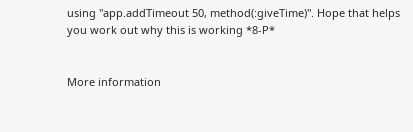using "app.addTimeout 50, method(:giveTime)". Hope that helps you work out why this is working *8-P*


More information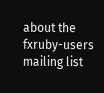about the fxruby-users mailing list